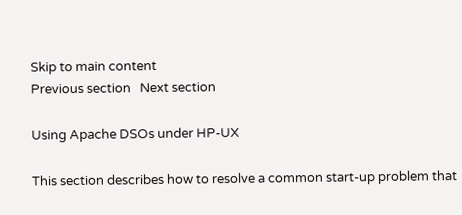Skip to main content
Previous section   Next section

Using Apache DSOs under HP-UX

This section describes how to resolve a common start-up problem that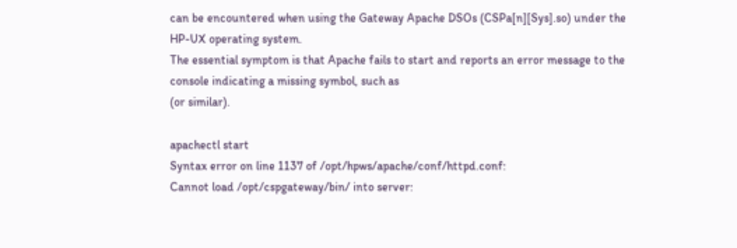can be encountered when using the Gateway Apache DSOs (CSPa[n][Sys].so) under the HP-UX operating system.
The essential symptom is that Apache fails to start and reports an error message to the console indicating a missing symbol, such as
(or similar).

apachectl start
Syntax error on line 1137 of /opt/hpws/apache/conf/httpd.conf:
Cannot load /opt/cspgateway/bin/ into server: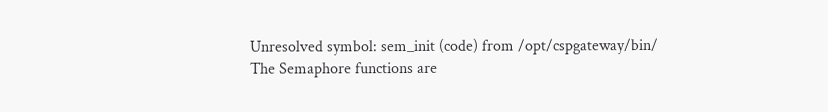Unresolved symbol: sem_init (code) from /opt/cspgateway/bin/
The Semaphore functions are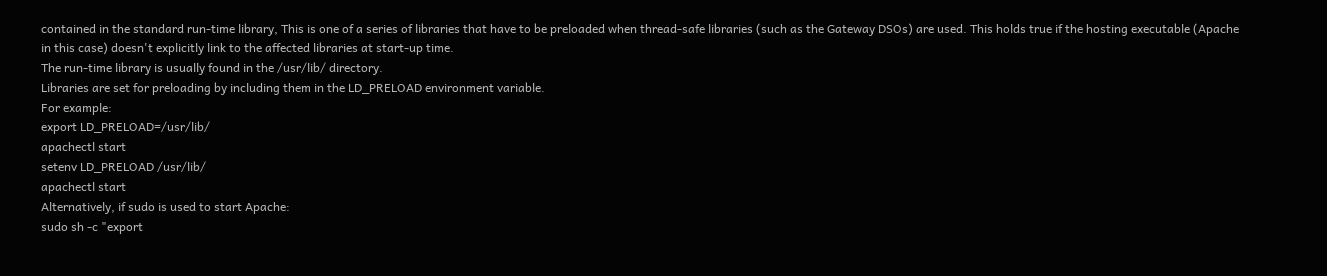contained in the standard run-time library, This is one of a series of libraries that have to be preloaded when thread-safe libraries (such as the Gateway DSOs) are used. This holds true if the hosting executable (Apache
in this case) doesn't explicitly link to the affected libraries at start-up time.
The run-time library is usually found in the /usr/lib/ directory.
Libraries are set for preloading by including them in the LD_PRELOAD environment variable.
For example:
export LD_PRELOAD=/usr/lib/
apachectl start
setenv LD_PRELOAD /usr/lib/
apachectl start
Alternatively, if sudo is used to start Apache:
sudo sh -c "export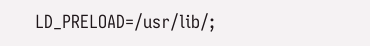LD_PRELOAD=/usr/lib/;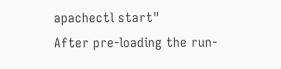apachectl start"
After pre-loading the run-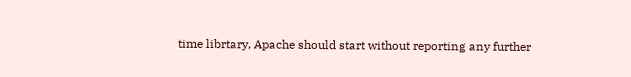time librtary, Apache should start without reporting any further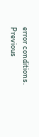error conditions.
Previous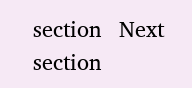section   Next section